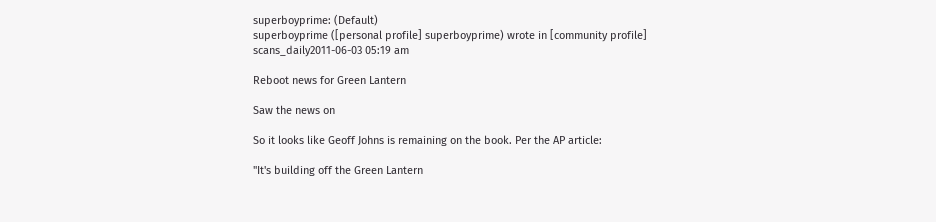superboyprime: (Default)
superboyprime ([personal profile] superboyprime) wrote in [community profile] scans_daily2011-06-03 05:19 am

Reboot news for Green Lantern

Saw the news on

So it looks like Geoff Johns is remaining on the book. Per the AP article:

"It's building off the Green Lantern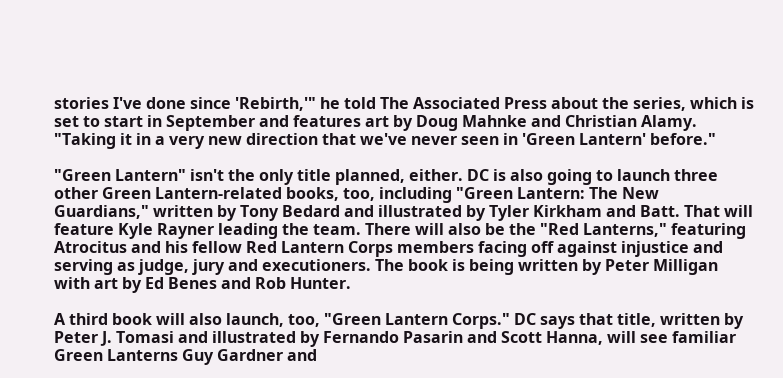stories I've done since 'Rebirth,'" he told The Associated Press about the series, which is set to start in September and features art by Doug Mahnke and Christian Alamy. "Taking it in a very new direction that we've never seen in 'Green Lantern' before."

"Green Lantern" isn't the only title planned, either. DC is also going to launch three other Green Lantern-related books, too, including "Green Lantern: The New Guardians," written by Tony Bedard and illustrated by Tyler Kirkham and Batt. That will feature Kyle Rayner leading the team. There will also be the "Red Lanterns," featuring Atrocitus and his fellow Red Lantern Corps members facing off against injustice and serving as judge, jury and executioners. The book is being written by Peter Milligan with art by Ed Benes and Rob Hunter.

A third book will also launch, too, "Green Lantern Corps." DC says that title, written by Peter J. Tomasi and illustrated by Fernando Pasarin and Scott Hanna, will see familiar Green Lanterns Guy Gardner and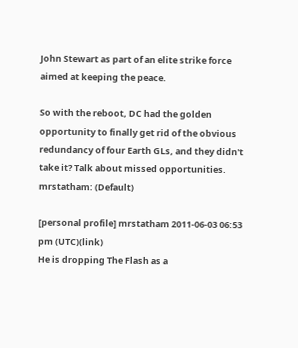John Stewart as part of an elite strike force aimed at keeping the peace.

So with the reboot, DC had the golden opportunity to finally get rid of the obvious redundancy of four Earth GLs, and they didn't take it? Talk about missed opportunities.
mrstatham: (Default)

[personal profile] mrstatham 2011-06-03 06:53 pm (UTC)(link)
He is dropping The Flash as a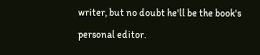writer, but no doubt he'll be the book's personal editor.